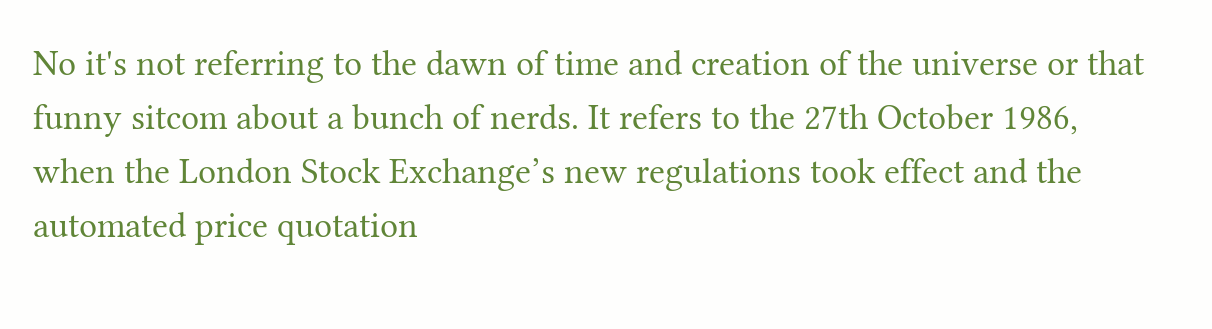No it's not referring to the dawn of time and creation of the universe or that funny sitcom about a bunch of nerds. It refers to the 27th October 1986, when the London Stock Exchange’s new regulations took effect and the automated price quotation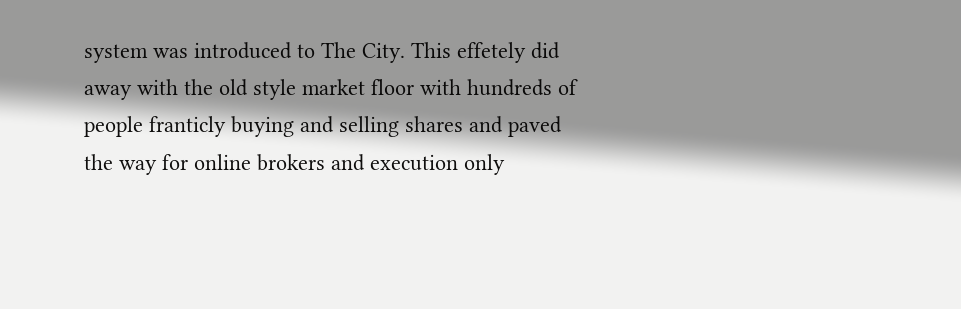system was introduced to The City. This effetely did away with the old style market floor with hundreds of people franticly buying and selling shares and paved the way for online brokers and execution only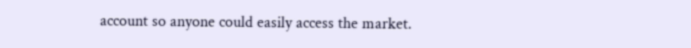account so anyone could easily access the market.